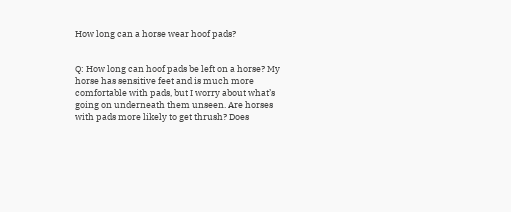How long can a horse wear hoof pads?


Q: How long can hoof pads be left on a horse? My horse has sensitive feet and is much more comfortable with pads, but I worry about what’s going on underneath them unseen. Are horses with pads more likely to get thrush? Does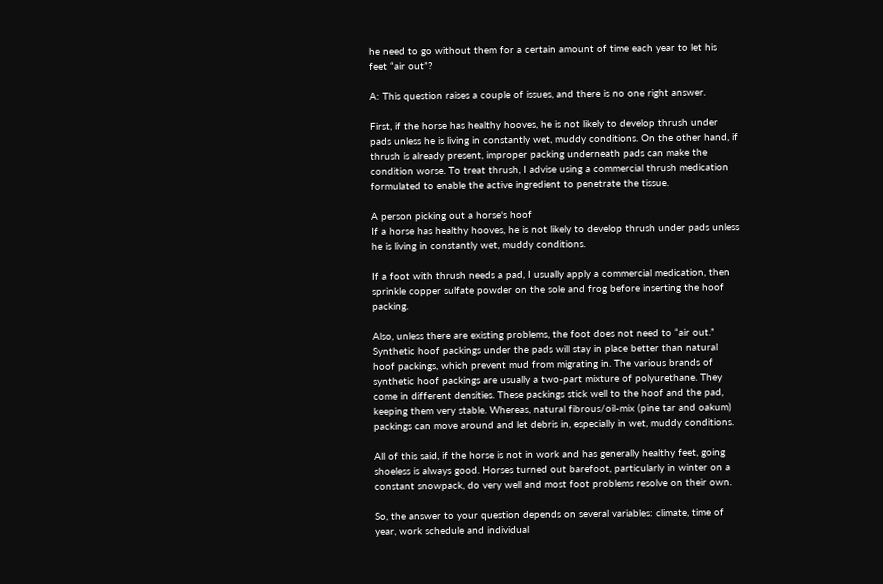he need to go without them for a certain amount of time each year to let his feet “air out”?

A: This question raises a couple of issues, and there is no one right answer.

First, if the horse has healthy hooves, he is not likely to develop thrush under pads unless he is living in constantly wet, muddy conditions. On the other hand, if thrush is already present, improper packing underneath pads can make the condition worse. To treat thrush, I advise using a commercial thrush medication formulated to enable the active ingredient to penetrate the tissue.

A person picking out a horse's hoof
If a horse has healthy hooves, he is not likely to develop thrush under pads unless he is living in constantly wet, muddy conditions.

If a foot with thrush needs a pad, I usually apply a commercial medication, then sprinkle copper sulfate powder on the sole and frog before inserting the hoof packing.

Also, unless there are existing problems, the foot does not need to “air out.” Synthetic hoof packings under the pads will stay in place better than natural hoof packings, which prevent mud from migrating in. The various brands of synthetic hoof packings are usually a two-part mixture of polyurethane. They come in different densities. These packings stick well to the hoof and the pad, keeping them very stable. Whereas, natural fibrous/oil-mix (pine tar and oakum) packings can move around and let debris in, especially in wet, muddy conditions.

All of this said, if the horse is not in work and has generally healthy feet, going shoeless is always good. Horses turned out barefoot, particularly in winter on a constant snowpack, do very well and most foot problems resolve on their own.

So, the answer to your question depends on several variables: climate, time of year, work schedule and individual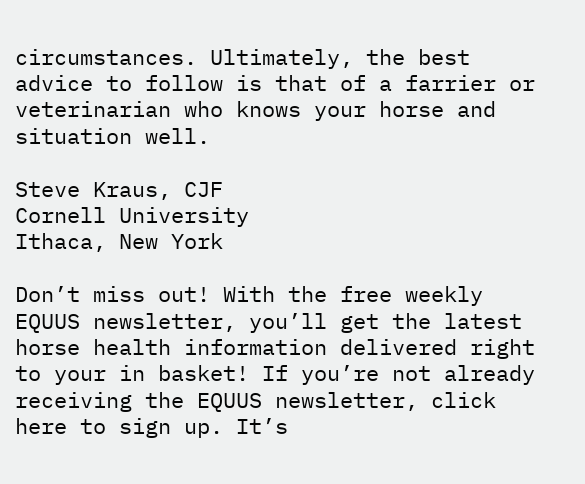circumstances. Ultimately, the best advice to follow is that of a farrier or veterinarian who knows your horse and situation well.

Steve Kraus, CJF
Cornell University
Ithaca, New York

Don’t miss out! With the free weekly EQUUS newsletter, you’ll get the latest horse health information delivered right to your in basket! If you’re not already receiving the EQUUS newsletter, click here to sign up. It’s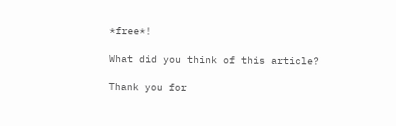*free*!

What did you think of this article?

Thank you for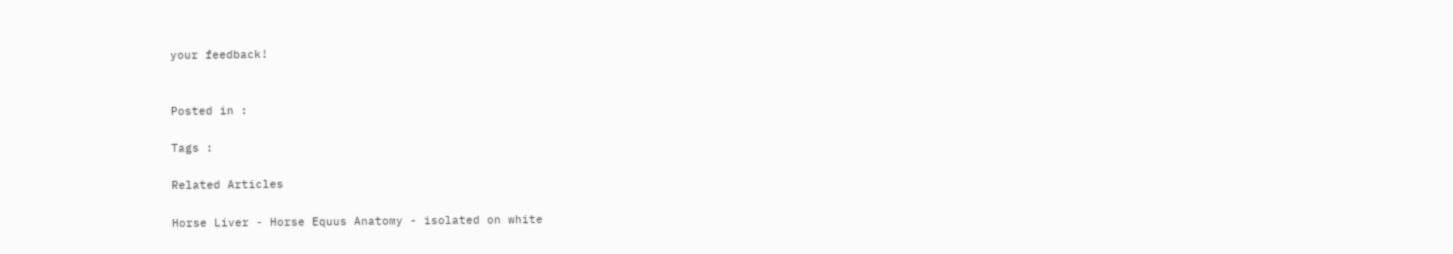your feedback!


Posted in :

Tags :

Related Articles

Horse Liver - Horse Equus Anatomy - isolated on white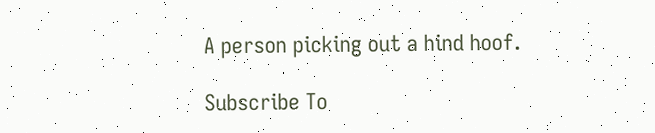A person picking out a hind hoof.

Subscribe To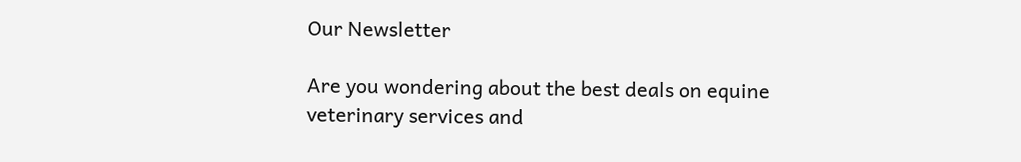Our Newsletter

Are you wondering about the best deals on equine veterinary services and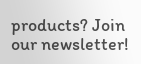products? Join our newsletter!